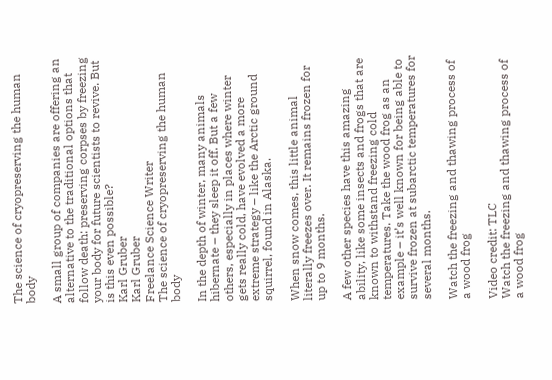The science of cryopreserving the human body

A small group of companies are offering an alternative to the traditional options that follow death: preserving corpses by freezing your body for future scientists to revive. But is this even possible?
Karl Gruber
Karl Gruber
Freelance Science Writer
The science of cryopreserving the human body

In the depth of winter, many animals hibernate – they sleep it off. But a few others, especially in places where winter gets really cold, have evolved a more extreme strategy – like the Arctic ground squirrel, found in Alaska.

When snow comes, this little animal literally freezes over. It remains frozen for up to 9 months.

A few other species have this amazing ability, like some insects and frogs that are known to withstand freezing cold temperatures. Take the wood frog as an example – it’s well known for being able to survive frozen at subarctic temperatures for several months.

Watch the freezing and thawing process of a wood frog

Video credit: TLC
Watch the freezing and thawing process of a wood frog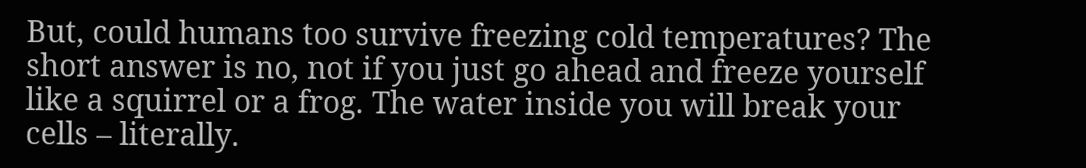But, could humans too survive freezing cold temperatures? The short answer is no, not if you just go ahead and freeze yourself like a squirrel or a frog. The water inside you will break your cells – literally.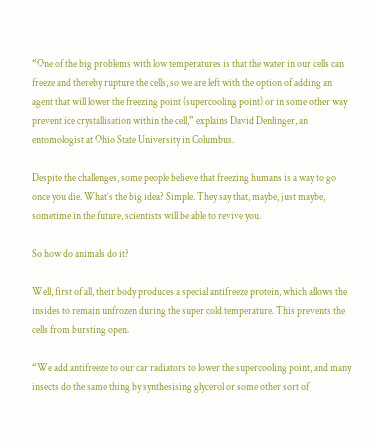“One of the big problems with low temperatures is that the water in our cells can freeze and thereby rupture the cells, so we are left with the option of adding an agent that will lower the freezing point (supercooling point) or in some other way prevent ice crystallisation within the cell,” explains David Denlinger, an entomologist at Ohio State University in Columbus.

Despite the challenges, some people believe that freezing humans is a way to go once you die. What’s the big idea? Simple. They say that, maybe, just maybe, sometime in the future, scientists will be able to revive you.

So how do animals do it?

Well, first of all, their body produces a special antifreeze protein, which allows the insides to remain unfrozen during the super cold temperature. This prevents the cells from bursting open.

“We add antifreeze to our car radiators to lower the supercooling point, and many insects do the same thing by synthesising glycerol or some other sort of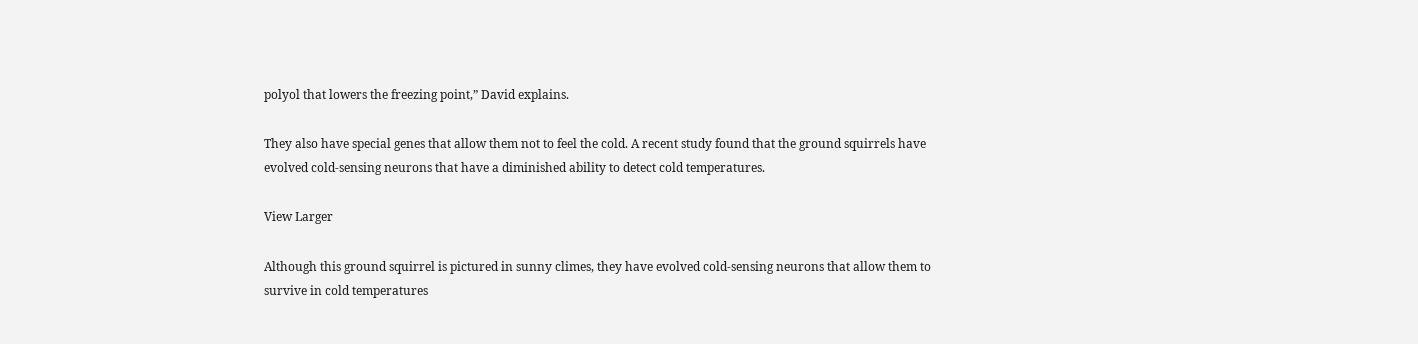polyol that lowers the freezing point,” David explains.

They also have special genes that allow them not to feel the cold. A recent study found that the ground squirrels have evolved cold-sensing neurons that have a diminished ability to detect cold temperatures.

View Larger

Although this ground squirrel is pictured in sunny climes, they have evolved cold-sensing neurons that allow them to survive in cold temperatures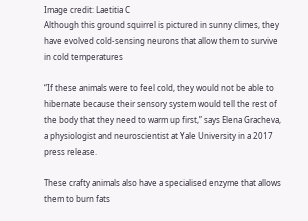Image credit: Laetitia C
Although this ground squirrel is pictured in sunny climes, they have evolved cold-sensing neurons that allow them to survive in cold temperatures

“If these animals were to feel cold, they would not be able to hibernate because their sensory system would tell the rest of the body that they need to warm up first,” says Elena Gracheva, a physiologist and neuroscientist at Yale University in a 2017 press release.

These crafty animals also have a specialised enzyme that allows them to burn fats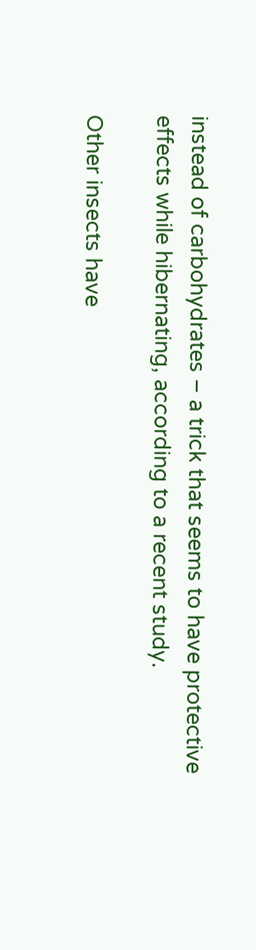instead of carbohydrates – a trick that seems to have protective effects while hibernating, according to a recent study.

Other insects have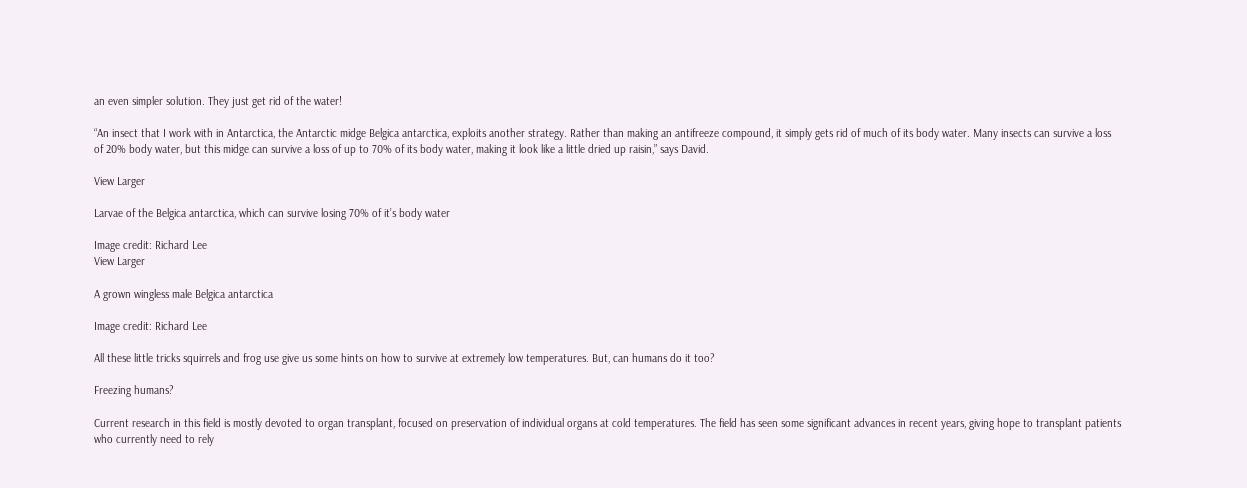an even simpler solution. They just get rid of the water!

“An insect that I work with in Antarctica, the Antarctic midge Belgica antarctica, exploits another strategy. Rather than making an antifreeze compound, it simply gets rid of much of its body water. Many insects can survive a loss of 20% body water, but this midge can survive a loss of up to 70% of its body water, making it look like a little dried up raisin,” says David.

View Larger

Larvae of the Belgica antarctica, which can survive losing 70% of it’s body water

Image credit: Richard Lee
View Larger

A grown wingless male Belgica antarctica

Image credit: Richard Lee

All these little tricks squirrels and frog use give us some hints on how to survive at extremely low temperatures. But, can humans do it too?

Freezing humans?

Current research in this field is mostly devoted to organ transplant, focused on preservation of individual organs at cold temperatures. The field has seen some significant advances in recent years, giving hope to transplant patients who currently need to rely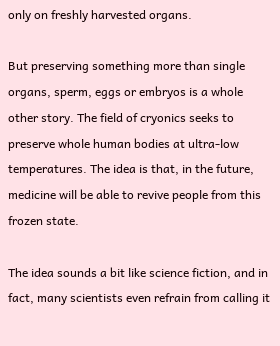only on freshly harvested organs.

But preserving something more than single organs, sperm, eggs or embryos is a whole other story. The field of cryonics seeks to preserve whole human bodies at ultra-low temperatures. The idea is that, in the future, medicine will be able to revive people from this frozen state.

The idea sounds a bit like science fiction, and in fact, many scientists even refrain from calling it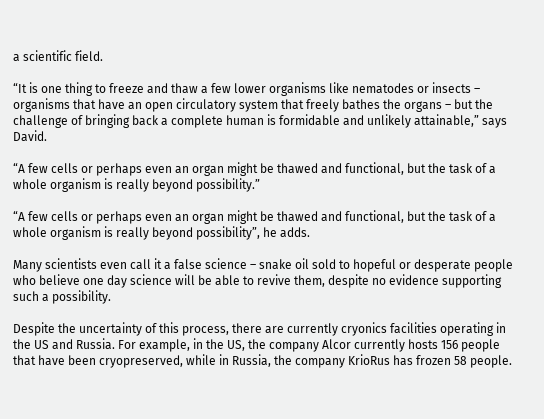a scientific field.

“It is one thing to freeze and thaw a few lower organisms like nematodes or insects – organisms that have an open circulatory system that freely bathes the organs – but the challenge of bringing back a complete human is formidable and unlikely attainable,” says David.

“A few cells or perhaps even an organ might be thawed and functional, but the task of a whole organism is really beyond possibility.”

“A few cells or perhaps even an organ might be thawed and functional, but the task of a whole organism is really beyond possibility”, he adds.

Many scientists even call it a false science – snake oil sold to hopeful or desperate people who believe one day science will be able to revive them, despite no evidence supporting such a possibility.

Despite the uncertainty of this process, there are currently cryonics facilities operating in the US and Russia. For example, in the US, the company Alcor currently hosts 156 people that have been cryopreserved, while in Russia, the company KrioRus has frozen 58 people.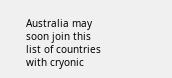Australia may soon join this list of countries with cryonic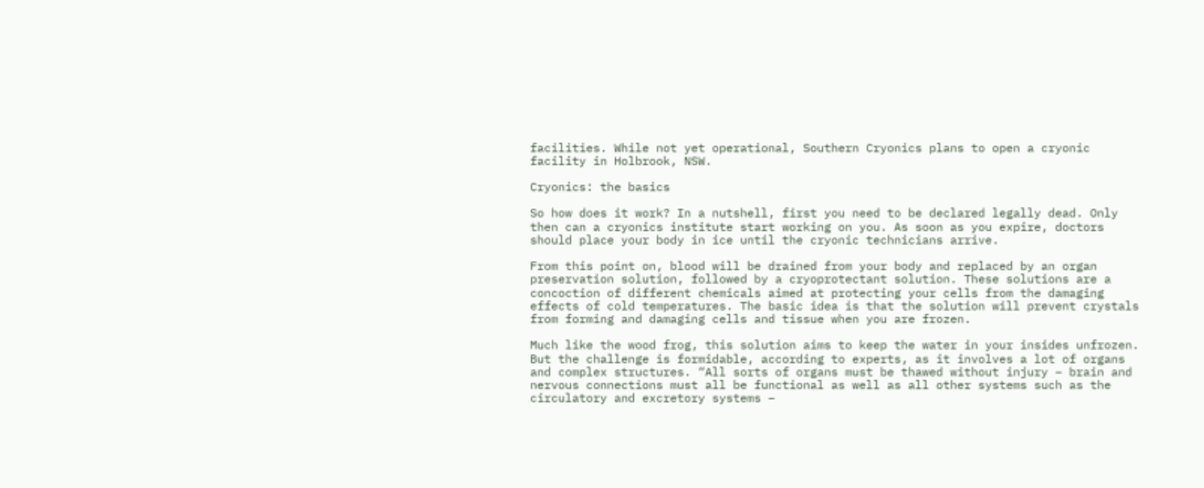facilities. While not yet operational, Southern Cryonics plans to open a cryonic facility in Holbrook, NSW.

Cryonics: the basics

So how does it work? In a nutshell, first you need to be declared legally dead. Only then can a cryonics institute start working on you. As soon as you expire, doctors should place your body in ice until the cryonic technicians arrive.

From this point on, blood will be drained from your body and replaced by an organ preservation solution, followed by a cryoprotectant solution. These solutions are a concoction of different chemicals aimed at protecting your cells from the damaging effects of cold temperatures. The basic idea is that the solution will prevent crystals from forming and damaging cells and tissue when you are frozen.

Much like the wood frog, this solution aims to keep the water in your insides unfrozen. But the challenge is formidable, according to experts, as it involves a lot of organs and complex structures. “All sorts of organs must be thawed without injury – brain and nervous connections must all be functional as well as all other systems such as the circulatory and excretory systems –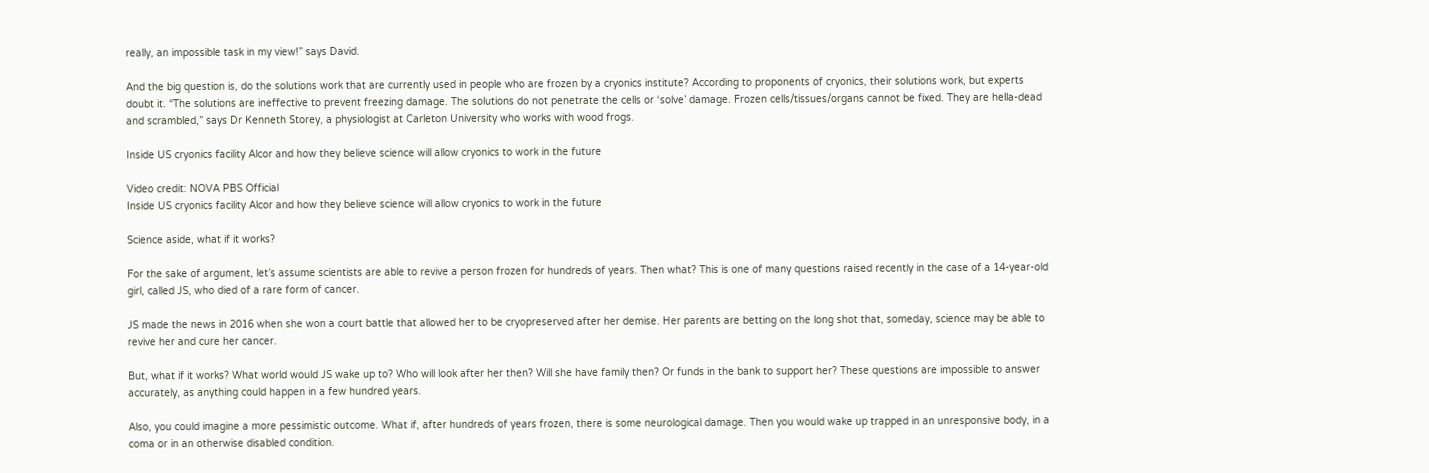really, an impossible task in my view!” says David.

And the big question is, do the solutions work that are currently used in people who are frozen by a cryonics institute? According to proponents of cryonics, their solutions work, but experts doubt it. “The solutions are ineffective to prevent freezing damage. The solutions do not penetrate the cells or ‘solve’ damage. Frozen cells/tissues/organs cannot be fixed. They are hella-dead and scrambled,” says Dr Kenneth Storey, a physiologist at Carleton University who works with wood frogs.

Inside US cryonics facility Alcor and how they believe science will allow cryonics to work in the future

Video credit: NOVA PBS Official
Inside US cryonics facility Alcor and how they believe science will allow cryonics to work in the future

Science aside, what if it works?

For the sake of argument, let’s assume scientists are able to revive a person frozen for hundreds of years. Then what? This is one of many questions raised recently in the case of a 14-year-old girl, called JS, who died of a rare form of cancer.

JS made the news in 2016 when she won a court battle that allowed her to be cryopreserved after her demise. Her parents are betting on the long shot that, someday, science may be able to revive her and cure her cancer.

But, what if it works? What world would JS wake up to? Who will look after her then? Will she have family then? Or funds in the bank to support her? These questions are impossible to answer accurately, as anything could happen in a few hundred years.

Also, you could imagine a more pessimistic outcome. What if, after hundreds of years frozen, there is some neurological damage. Then you would wake up trapped in an unresponsive body, in a coma or in an otherwise disabled condition.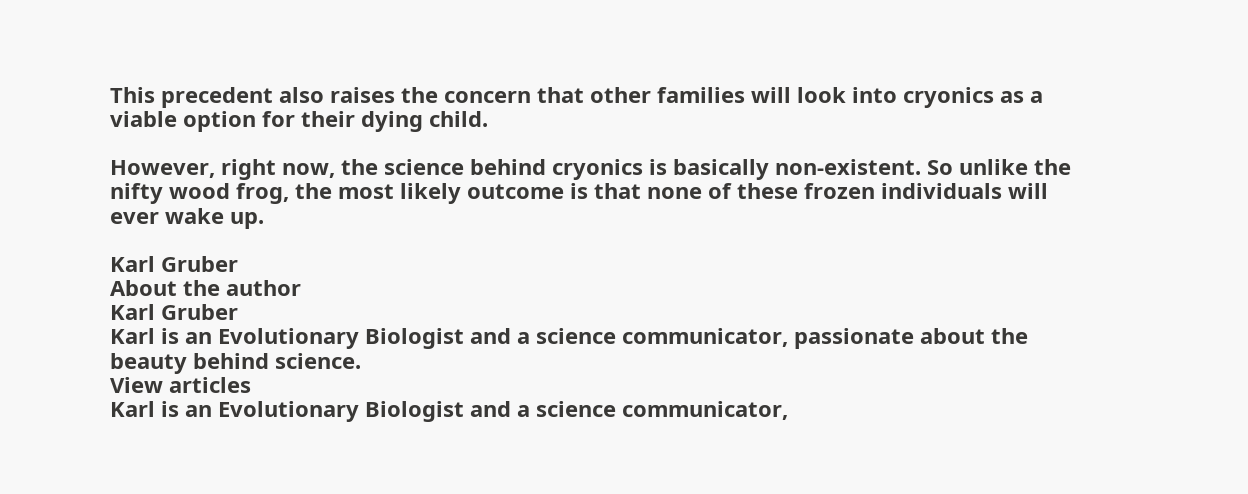This precedent also raises the concern that other families will look into cryonics as a viable option for their dying child.

However, right now, the science behind cryonics is basically non-existent. So unlike the nifty wood frog, the most likely outcome is that none of these frozen individuals will ever wake up.

Karl Gruber
About the author
Karl Gruber
Karl is an Evolutionary Biologist and a science communicator, passionate about the beauty behind science.
View articles
Karl is an Evolutionary Biologist and a science communicator,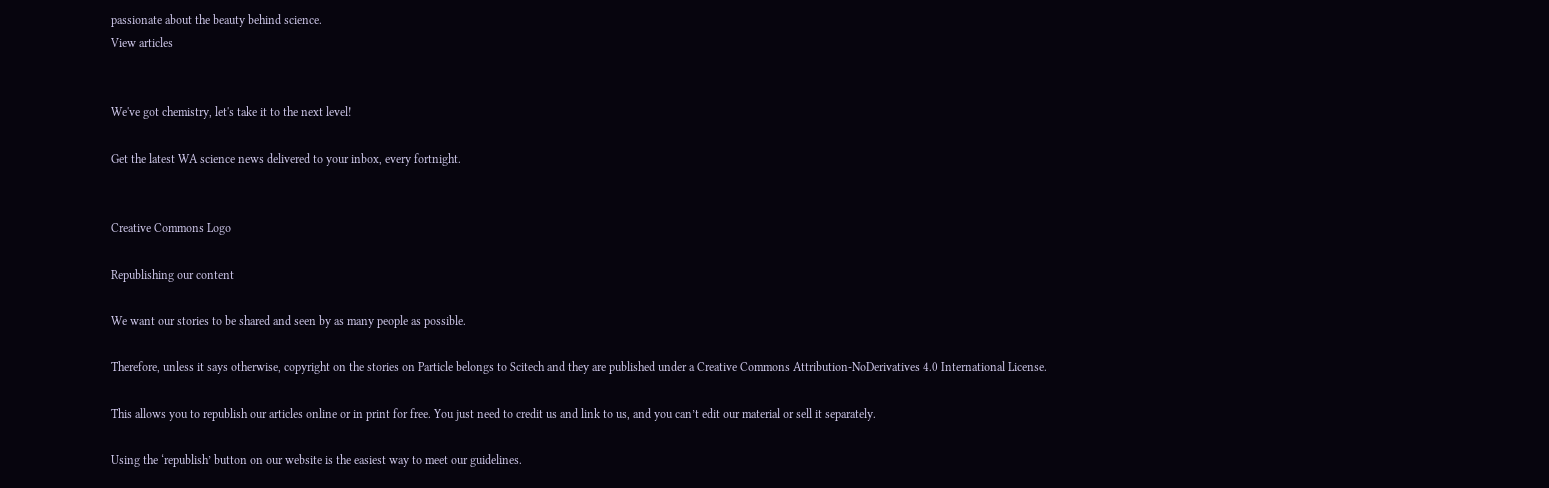passionate about the beauty behind science.
View articles


We've got chemistry, let's take it to the next level!

Get the latest WA science news delivered to your inbox, every fortnight.


Creative Commons Logo

Republishing our content

We want our stories to be shared and seen by as many people as possible.

Therefore, unless it says otherwise, copyright on the stories on Particle belongs to Scitech and they are published under a Creative Commons Attribution-NoDerivatives 4.0 International License.

This allows you to republish our articles online or in print for free. You just need to credit us and link to us, and you can’t edit our material or sell it separately.

Using the ‘republish’ button on our website is the easiest way to meet our guidelines.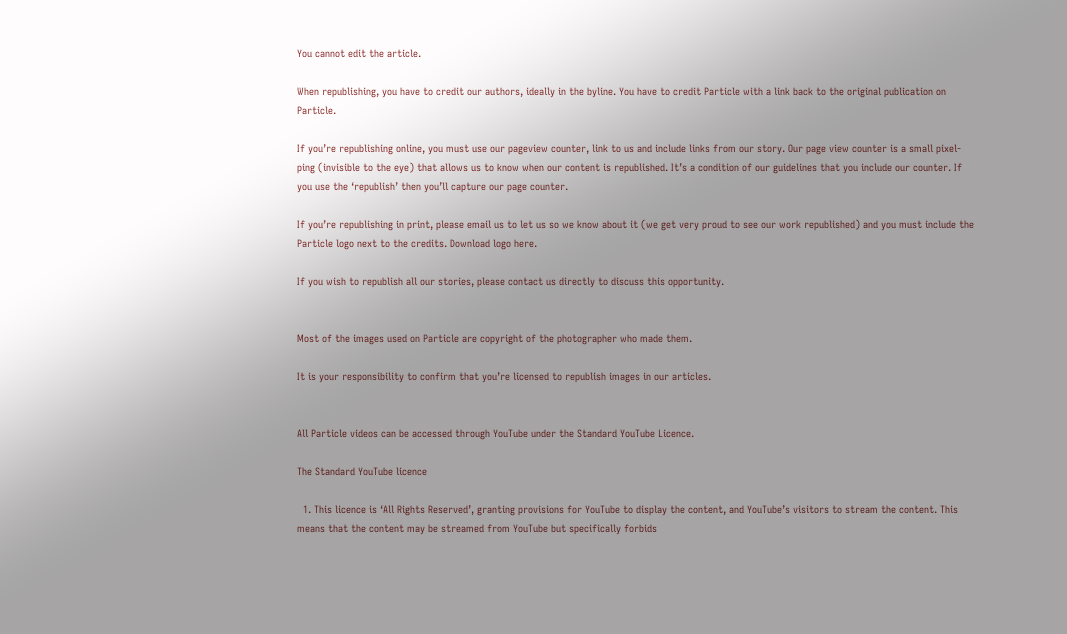You cannot edit the article.

When republishing, you have to credit our authors, ideally in the byline. You have to credit Particle with a link back to the original publication on Particle.

If you’re republishing online, you must use our pageview counter, link to us and include links from our story. Our page view counter is a small pixel-ping (invisible to the eye) that allows us to know when our content is republished. It’s a condition of our guidelines that you include our counter. If you use the ‘republish’ then you’ll capture our page counter.

If you’re republishing in print, please email us to let us so we know about it (we get very proud to see our work republished) and you must include the Particle logo next to the credits. Download logo here.

If you wish to republish all our stories, please contact us directly to discuss this opportunity.


Most of the images used on Particle are copyright of the photographer who made them.

It is your responsibility to confirm that you’re licensed to republish images in our articles.


All Particle videos can be accessed through YouTube under the Standard YouTube Licence.

The Standard YouTube licence

  1. This licence is ‘All Rights Reserved’, granting provisions for YouTube to display the content, and YouTube’s visitors to stream the content. This means that the content may be streamed from YouTube but specifically forbids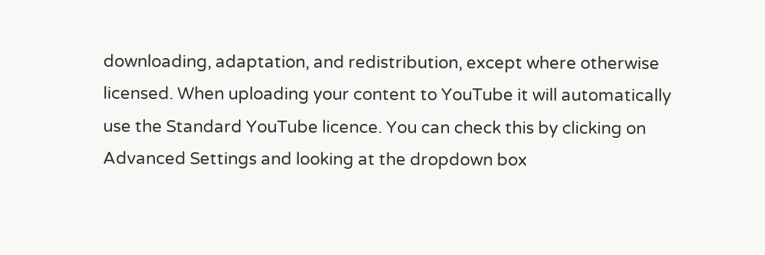downloading, adaptation, and redistribution, except where otherwise licensed. When uploading your content to YouTube it will automatically use the Standard YouTube licence. You can check this by clicking on Advanced Settings and looking at the dropdown box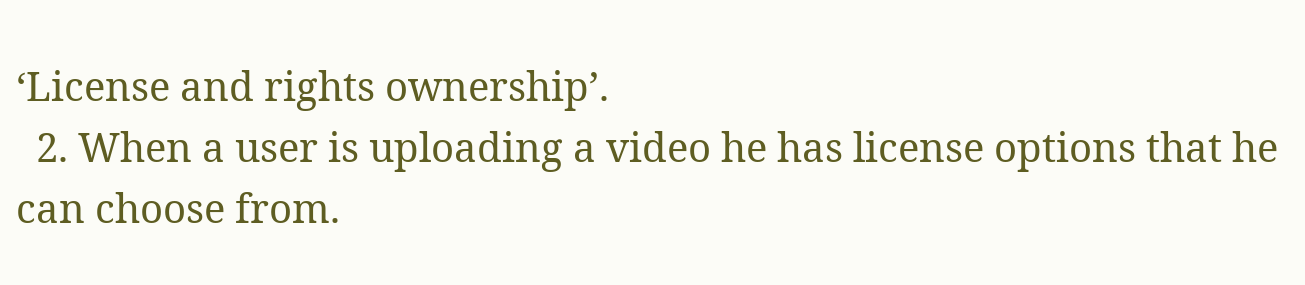‘License and rights ownership’.
  2. When a user is uploading a video he has license options that he can choose from.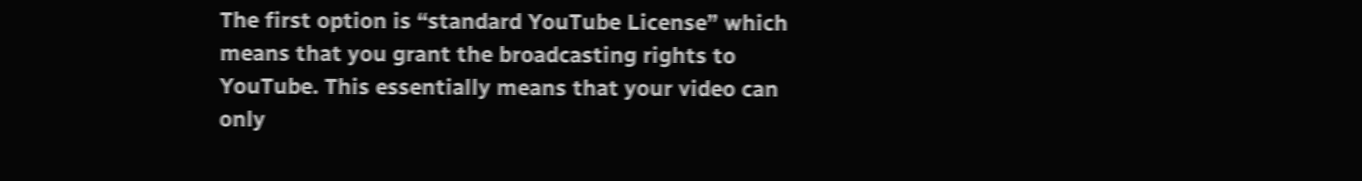The first option is “standard YouTube License” which means that you grant the broadcasting rights to YouTube. This essentially means that your video can only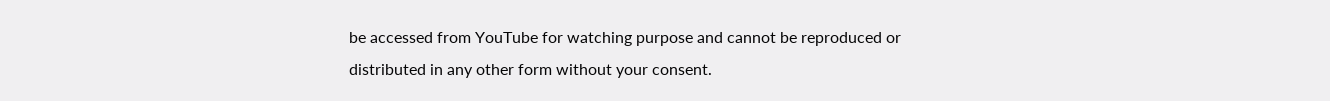be accessed from YouTube for watching purpose and cannot be reproduced or distributed in any other form without your consent.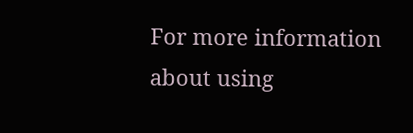For more information about using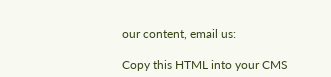our content, email us:

Copy this HTML into your CMS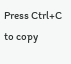Press Ctrl+C to copy